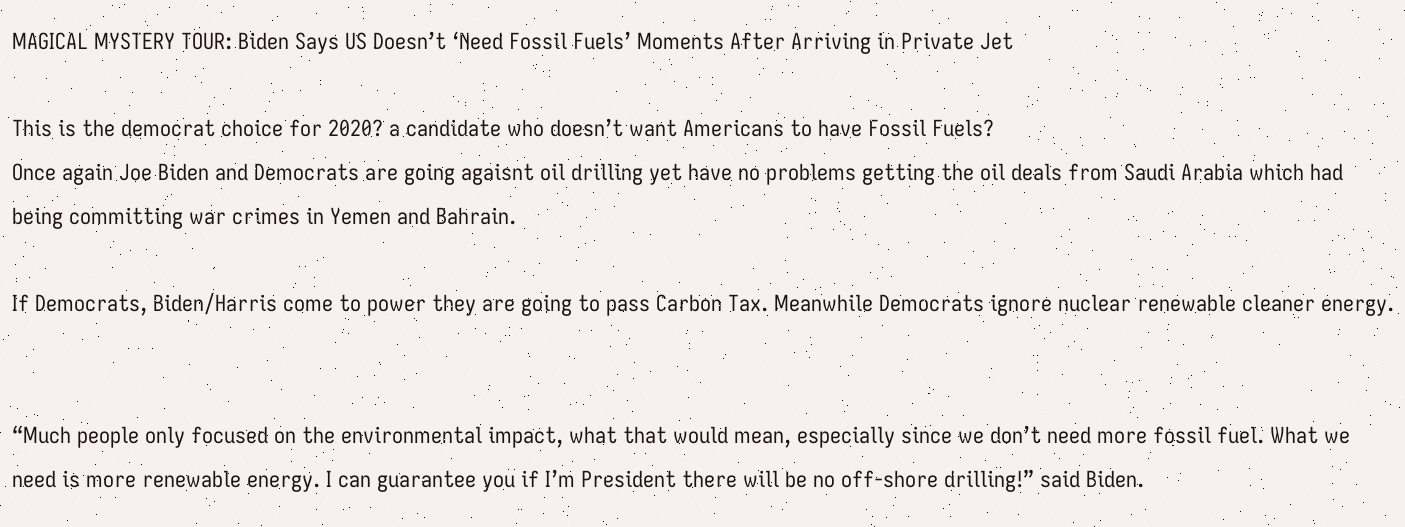MAGICAL MYSTERY TOUR: Biden Says US Doesn’t ‘Need Fossil Fuels’ Moments After Arriving in Private Jet

This is the democrat choice for 2020? a candidate who doesn’t want Americans to have Fossil Fuels?
Once again Joe Biden and Democrats are going agaisnt oil drilling yet have no problems getting the oil deals from Saudi Arabia which had being committing war crimes in Yemen and Bahrain.

If Democrats, Biden/Harris come to power they are going to pass Carbon Tax. Meanwhile Democrats ignore nuclear renewable cleaner energy.


“Much people only focused on the environmental impact, what that would mean, especially since we don’t need more fossil fuel. What we need is more renewable energy. I can guarantee you if I’m President there will be no off-shore drilling!” said Biden.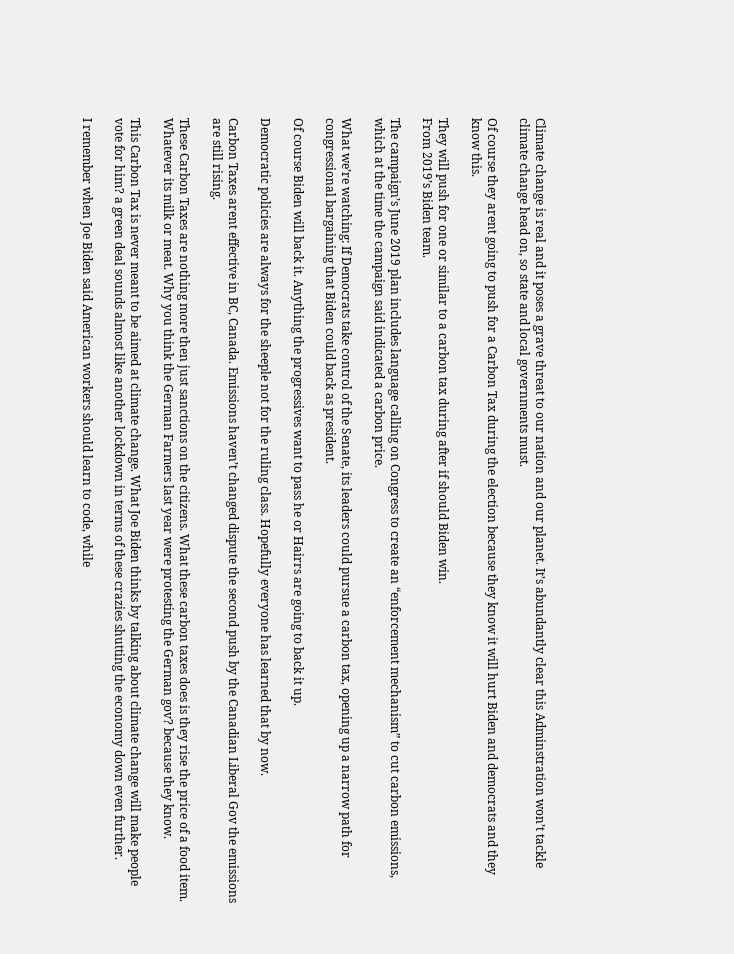Climate change is real and it poses a grave threat to our nation and our planet. It’s abundantly clear this Adminstration won’t tackle climate change head on, so state and local governments must.

Of course they arent going to push for a Carbon Tax during the election because they know it will hurt Biden and democrats and they know this.

They will push for one or similar to a carbon tax during after if should Biden win.
From 2019’s Biden team.

The campaign’s June 2019 plan includes language calling on Congress to create an “enforcement mechanism” to cut carbon emissions, which at the time the campaign said indicated a carbon price.

What we’re watching: If Democrats take control of the Senate, its leaders could pursue a carbon tax, opening up a narrow path for congressional bargaining that Biden could back as president.

Of course Biden will back it. Anything the progressives want to pass he or Hairrs are going to back it up.

Democratic policies are always for the sheeple not for the ruling class. Hopefully everyone has learned that by now.

Carbon Taxes arent effective in BC, Canada. Emissions haven’t changed dispute the second push by the Canadian Liberal Gov the emissions are still rising.

These Carbon Taxes are nothing more then just sanctions on the citizens. What these carbon taxes does is they rise the price of a food item. Whatever its milk or meat. Why you think the German Farmers last year were protesting the German gov? because they know.

This Carbon Tax is never meant to be aimed at climate change. What Joe Biden thinks by talking about climate change will make people vote for him? a green deal sounds almost like another lockdown in terms of these crazies shutting the economy down even further.

I remember when Joe Biden said American workers should learn to code, while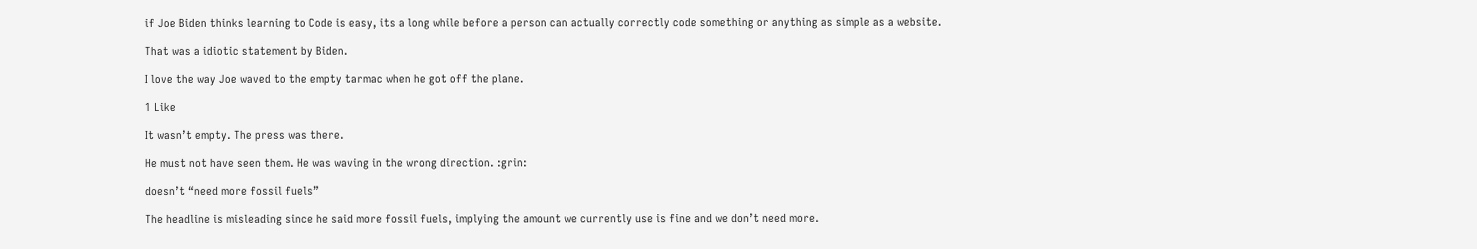if Joe Biden thinks learning to Code is easy, its a long while before a person can actually correctly code something or anything as simple as a website.

That was a idiotic statement by Biden.

I love the way Joe waved to the empty tarmac when he got off the plane.

1 Like

It wasn’t empty. The press was there.

He must not have seen them. He was waving in the wrong direction. :grin:

doesn’t “need more fossil fuels”

The headline is misleading since he said more fossil fuels, implying the amount we currently use is fine and we don’t need more.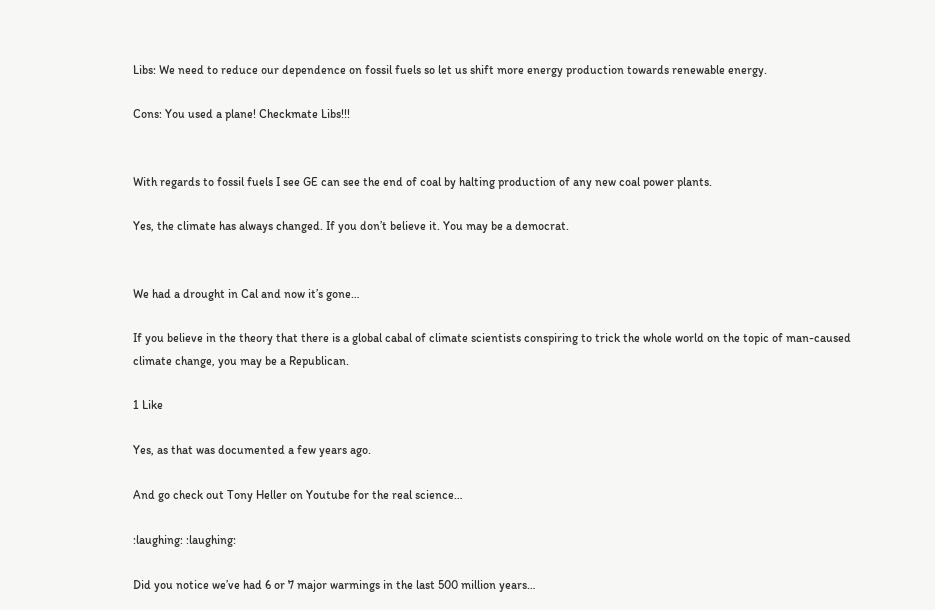Libs: We need to reduce our dependence on fossil fuels so let us shift more energy production towards renewable energy.

Cons: You used a plane! Checkmate Libs!!!


With regards to fossil fuels I see GE can see the end of coal by halting production of any new coal power plants.

Yes, the climate has always changed. If you don’t believe it. You may be a democrat.


We had a drought in Cal and now it’s gone…

If you believe in the theory that there is a global cabal of climate scientists conspiring to trick the whole world on the topic of man-caused climate change, you may be a Republican.

1 Like

Yes, as that was documented a few years ago.

And go check out Tony Heller on Youtube for the real science…

:laughing: :laughing:

Did you notice we’ve had 6 or 7 major warmings in the last 500 million years…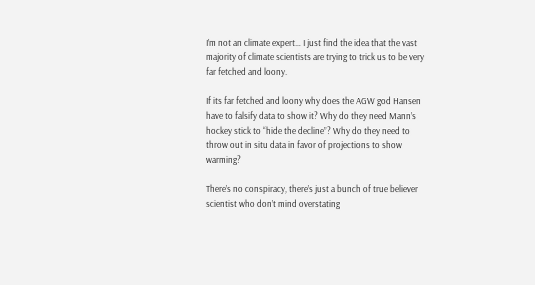I’m not an climate expert… I just find the idea that the vast majority of climate scientists are trying to trick us to be very far fetched and loony.

If its far fetched and loony why does the AGW god Hansen have to falsify data to show it? Why do they need Mann’s hockey stick to “hide the decline”? Why do they need to throw out in situ data in favor of projections to show warming?

There’s no conspiracy, there’s just a bunch of true believer scientist who don’t mind overstating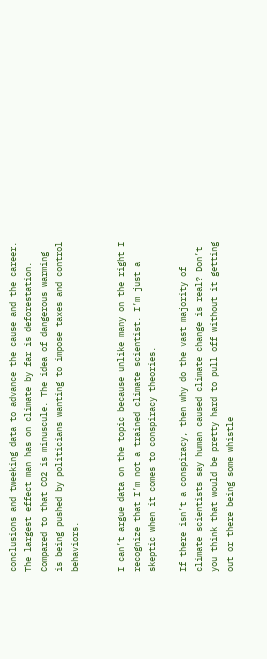conclusions and tweeking data to advance the cause and the career. The largest effect man has on climate by far is deforestation. Compared to that CO2 is minuscule. The idea of dangerous warming is being pushed by politicians wanting to impose taxes and control behaviors.


I can’t argue data on the topic because unlike many on the right I recognize that I’m not a trained climate scientist. I’m just a skeptic when it comes to conspiracy theories.

If there isn’t a conspiracy, then why do the vast majority of climate scientists say human caused climate change is real? Don’t you think that would be pretty hard to pull off without it getting out or there being some whistle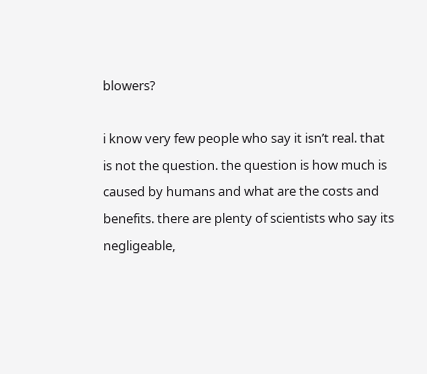blowers?

i know very few people who say it isn’t real. that is not the question. the question is how much is caused by humans and what are the costs and benefits. there are plenty of scientists who say its negligeable,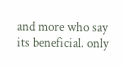and more who say its beneficial. only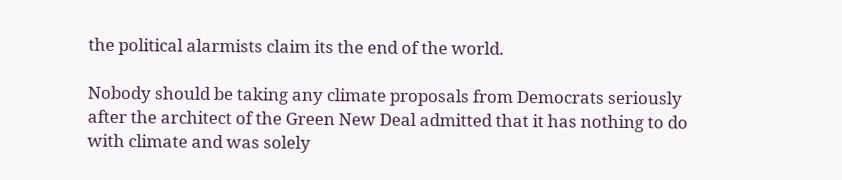the political alarmists claim its the end of the world.

Nobody should be taking any climate proposals from Democrats seriously after the architect of the Green New Deal admitted that it has nothing to do with climate and was solely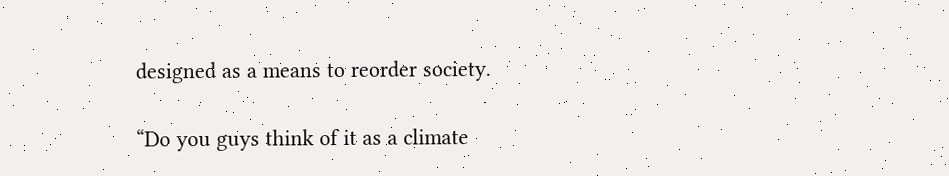designed as a means to reorder society.

“Do you guys think of it as a climate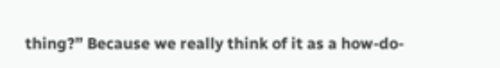thing?” Because we really think of it as a how-do-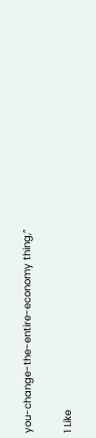you-change-the-entire-economy thing,”

1 Like